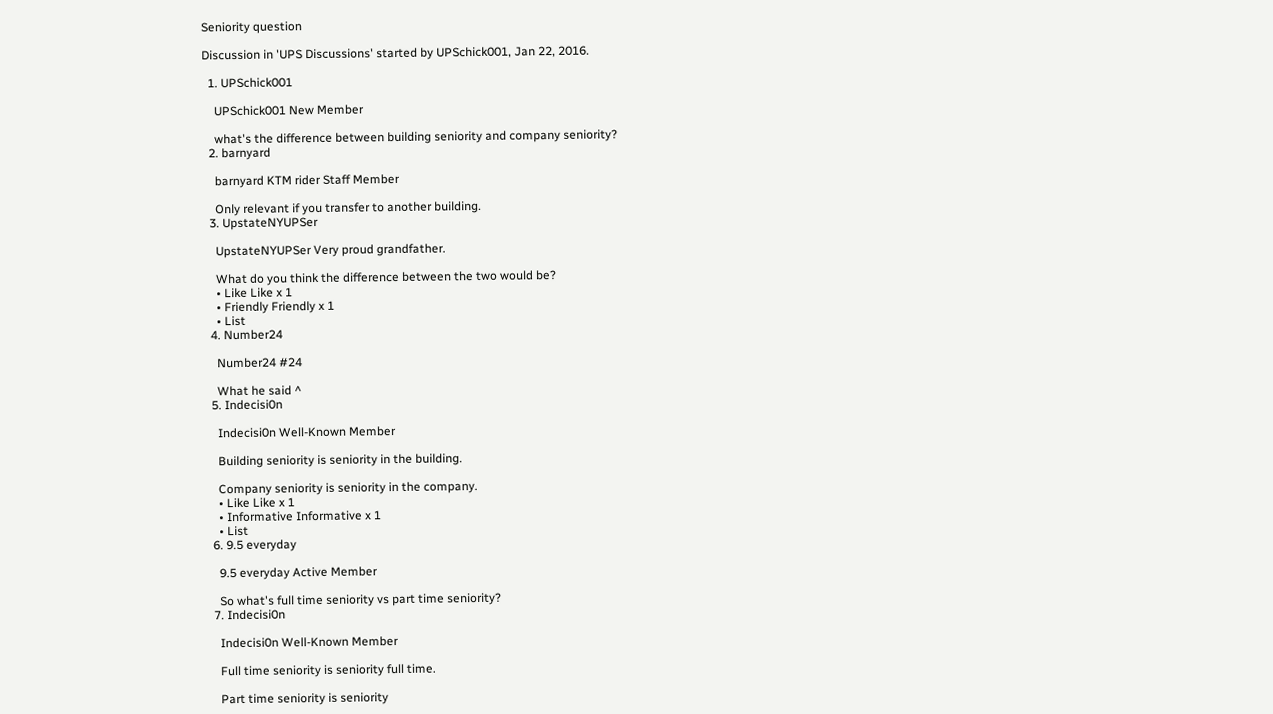Seniority question

Discussion in 'UPS Discussions' started by UPSchick001, Jan 22, 2016.

  1. UPSchick001

    UPSchick001 New Member

    what's the difference between building seniority and company seniority?
  2. barnyard

    barnyard KTM rider Staff Member

    Only relevant if you transfer to another building.
  3. UpstateNYUPSer

    UpstateNYUPSer Very proud grandfather.

    What do you think the difference between the two would be?
    • Like Like x 1
    • Friendly Friendly x 1
    • List
  4. Number24

    Number24 #24

    What he said ^
  5. Indecisi0n

    Indecisi0n Well-Known Member

    Building seniority is seniority in the building.

    Company seniority is seniority in the company.
    • Like Like x 1
    • Informative Informative x 1
    • List
  6. 9.5 everyday

    9.5 everyday Active Member

    So what's full time seniority vs part time seniority?
  7. Indecisi0n

    Indecisi0n Well-Known Member

    Full time seniority is seniority full time.

    Part time seniority is seniority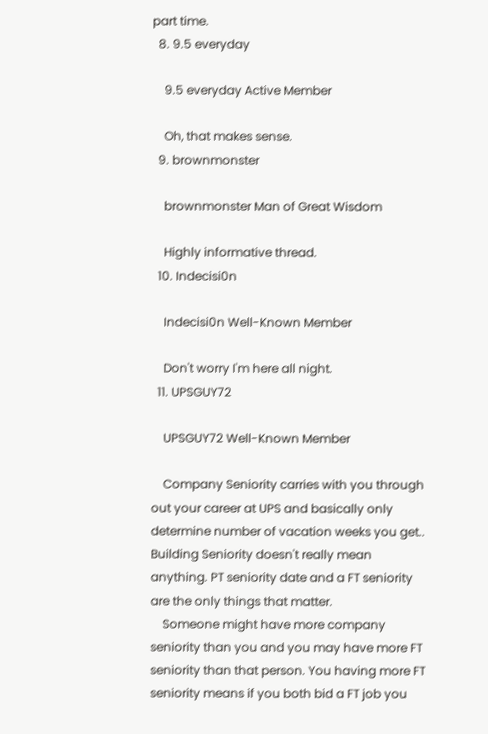part time.
  8. 9.5 everyday

    9.5 everyday Active Member

    Oh, that makes sense.
  9. brownmonster

    brownmonster Man of Great Wisdom

    Highly informative thread.
  10. Indecisi0n

    Indecisi0n Well-Known Member

    Don't worry I'm here all night.
  11. UPSGUY72

    UPSGUY72 Well-Known Member

    Company Seniority carries with you through out your career at UPS and basically only determine number of vacation weeks you get.. Building Seniority doesn't really mean anything. PT seniority date and a FT seniority are the only things that matter.
    Someone might have more company seniority than you and you may have more FT seniority than that person. You having more FT seniority means if you both bid a FT job you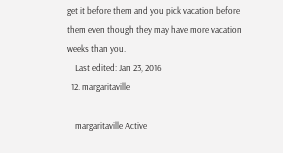get it before them and you pick vacation before them even though they may have more vacation weeks than you.
    Last edited: Jan 23, 2016
  12. margaritaville

    margaritaville Active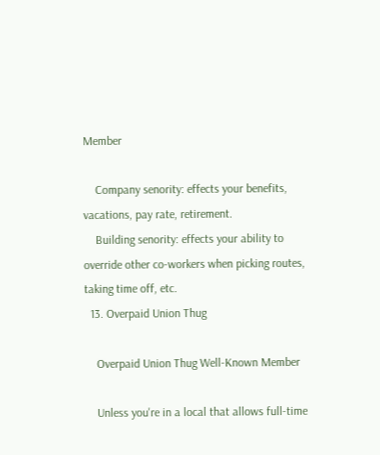Member

    Company senority: effects your benefits, vacations, pay rate, retirement.
    Building senority: effects your ability to override other co-workers when picking routes, taking time off, etc.
  13. Overpaid Union Thug

    Overpaid Union Thug Well-Known Member

    Unless you're in a local that allows full-time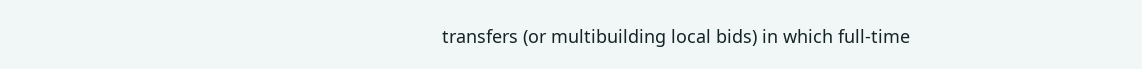transfers (or multibuilding local bids) in which full-time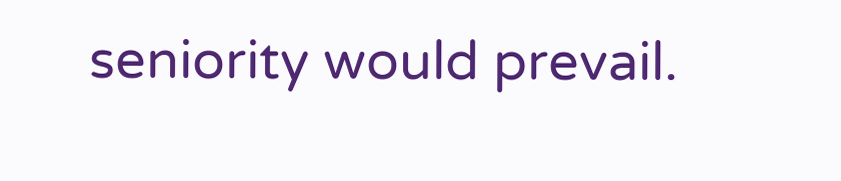seniority would prevail.